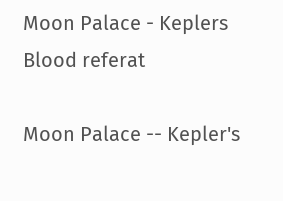Moon Palace - Keplers Blood referat

Moon Palace -- Kepler's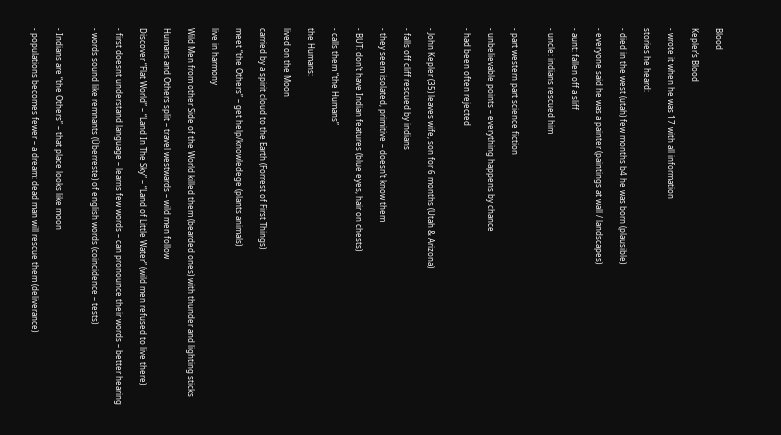Blood

Kepler’s Blood

- wrote it when he was 17 with all information

stories he heard:

- died in the west (utah) few months b4 he was born (plausible)

- everyone said he was a painter (paintings at wall / landscapes)

- aunt: fallen off a sliff

- uncle: indians rescued him


- part western part science fiction

- unbelievable points – everything happens by chance

- had been often rejected


- John Kepler (35) leaves wife, son for 6 months (Utah & Arizona)

- falls off cliff rescued by indians

- they seem isolated, primitive – doesn’t know them

- BUT: don’t have Indian features (blue eyes, hair on chests)

- calls them “the Humans”

the Humans:

lived on the Moon

carried by a spirit cloud to the Earth (Forrest of First Things)

meet “the Others” – get help/knowledege (plants animals)

live in harmony

Wild Men from other Side of the World killed them (bearded ones) with thunder and lighting sticks

Humans and Others split – travel westwards – wild men follow

Discover “Flat World” – “Land In The Sky” – “Land of Little Water” (wild men refused to live there)

- first doesnt understand language – learns few words – can pronounce their words – better hearing

- words sound like remnants (Überreste) of english words (coincidence – tests)


- Indians are “the Others” – that place looks like moon

- populations becomes fewer – a dream: dead man will rescue them (deliverance)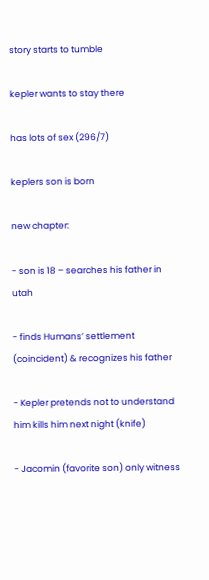story starts to tumble

kepler wants to stay there

has lots of sex (296/7)

keplers son is born

new chapter:

- son is 18 – searches his father in utah

- finds Humans’ settlement (coincident) & recognizes his father

- Kepler pretends not to understand him kills him next night (knife)

- Jacomin (favorite son) only witness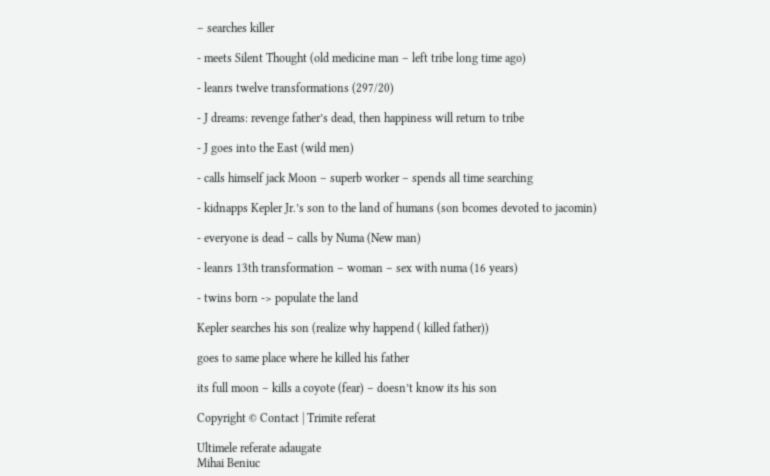– searches killer

- meets Silent Thought (old medicine man – left tribe long time ago)

- leanrs twelve transformations (297/20)

- J dreams: revenge father’s dead, then happiness will return to tribe

- J goes into the East (wild men)

- calls himself jack Moon – superb worker – spends all time searching

- kidnapps Kepler Jr.’s son to the land of humans (son bcomes devoted to jacomin)

- everyone is dead – calls by Numa (New man)

- leanrs 13th transformation – woman – sex with numa (16 years)

- twins born -> populate the land

Kepler searches his son (realize why happend ( killed father))

goes to same place where he killed his father

its full moon – kills a coyote (fear) – doesn’t know its his son

Copyright © Contact | Trimite referat

Ultimele referate adaugate
Mihai Beniuc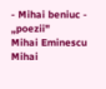- Mihai beniuc - „poezii"
Mihai Eminescu Mihai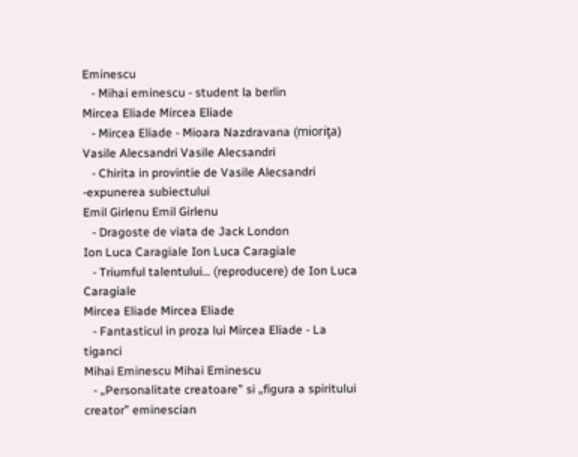Eminescu
   - Mihai eminescu - student la berlin
Mircea Eliade Mircea Eliade
   - Mircea Eliade - Mioara Nazdravana (mioriţa)
Vasile Alecsandri Vasile Alecsandri
   - Chirita in provintie de Vasile Alecsandri -expunerea subiectului
Emil Girlenu Emil Girlenu
   - Dragoste de viata de Jack London
Ion Luca Caragiale Ion Luca Caragiale
   - Triumful talentului… (reproducere) de Ion Luca Caragiale
Mircea Eliade Mircea Eliade
   - Fantasticul in proza lui Mircea Eliade - La tiganci
Mihai Eminescu Mihai Eminescu
   - „Personalitate creatoare” si „figura a spiritului creator” eminescian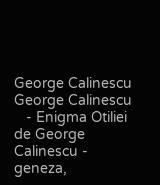George Calinescu George Calinescu
   - Enigma Otiliei de George Calinescu - geneza,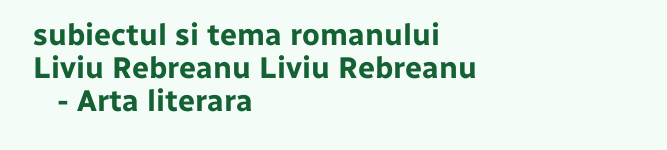subiectul si tema romanului
Liviu Rebreanu Liviu Rebreanu
   - Arta literara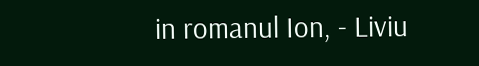in romanul Ion, - Liviu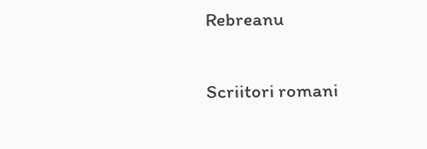Rebreanu

Scriitori romani